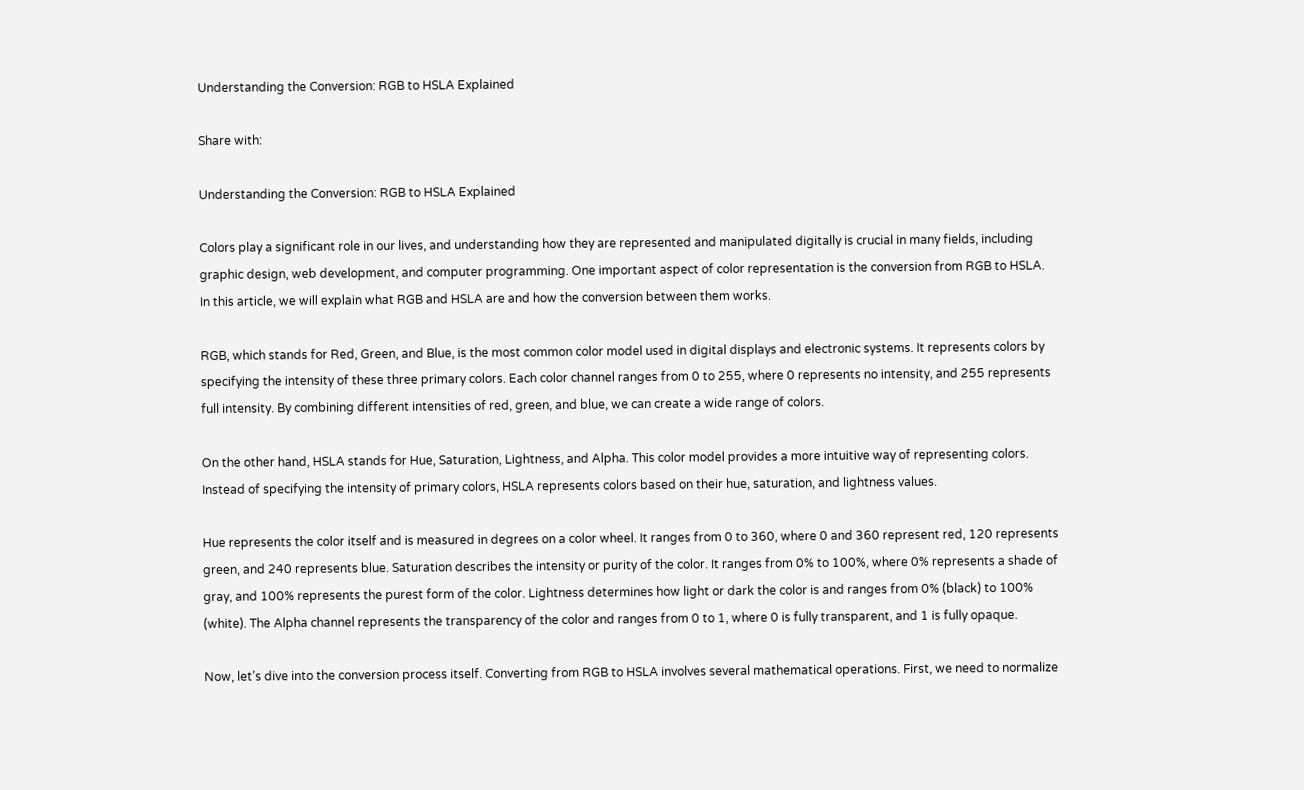Understanding the Conversion: RGB to HSLA Explained

Share with:

Understanding the Conversion: RGB to HSLA Explained

Colors play a significant role in our lives, and understanding how they are represented and manipulated digitally is crucial in many fields, including graphic design, web development, and computer programming. One important aspect of color representation is the conversion from RGB to HSLA. In this article, we will explain what RGB and HSLA are and how the conversion between them works.

RGB, which stands for Red, Green, and Blue, is the most common color model used in digital displays and electronic systems. It represents colors by specifying the intensity of these three primary colors. Each color channel ranges from 0 to 255, where 0 represents no intensity, and 255 represents full intensity. By combining different intensities of red, green, and blue, we can create a wide range of colors.

On the other hand, HSLA stands for Hue, Saturation, Lightness, and Alpha. This color model provides a more intuitive way of representing colors. Instead of specifying the intensity of primary colors, HSLA represents colors based on their hue, saturation, and lightness values.

Hue represents the color itself and is measured in degrees on a color wheel. It ranges from 0 to 360, where 0 and 360 represent red, 120 represents green, and 240 represents blue. Saturation describes the intensity or purity of the color. It ranges from 0% to 100%, where 0% represents a shade of gray, and 100% represents the purest form of the color. Lightness determines how light or dark the color is and ranges from 0% (black) to 100% (white). The Alpha channel represents the transparency of the color and ranges from 0 to 1, where 0 is fully transparent, and 1 is fully opaque.

Now, let’s dive into the conversion process itself. Converting from RGB to HSLA involves several mathematical operations. First, we need to normalize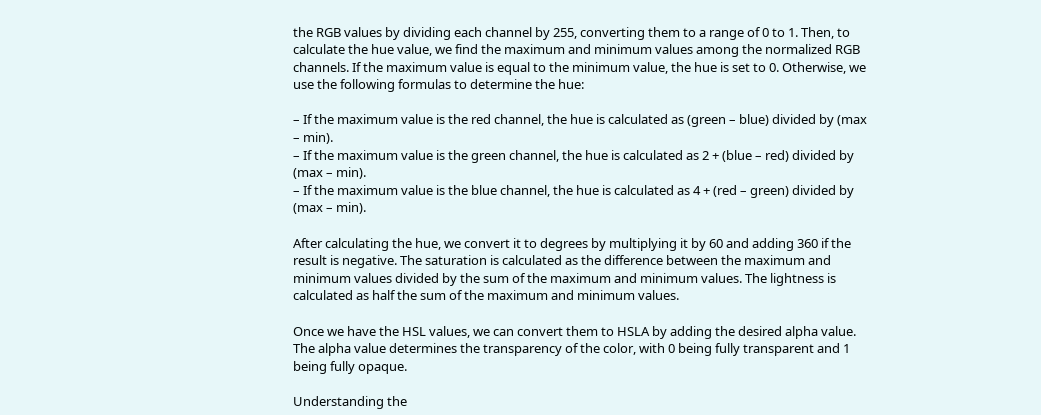the RGB values by dividing each channel by 255, converting them to a range of 0 to 1. Then, to calculate the hue value, we find the maximum and minimum values among the normalized RGB channels. If the maximum value is equal to the minimum value, the hue is set to 0. Otherwise, we use the following formulas to determine the hue:

– If the maximum value is the red channel, the hue is calculated as (green – blue) divided by (max – min).
– If the maximum value is the green channel, the hue is calculated as 2 + (blue – red) divided by (max – min).
– If the maximum value is the blue channel, the hue is calculated as 4 + (red – green) divided by (max – min).

After calculating the hue, we convert it to degrees by multiplying it by 60 and adding 360 if the result is negative. The saturation is calculated as the difference between the maximum and minimum values divided by the sum of the maximum and minimum values. The lightness is calculated as half the sum of the maximum and minimum values.

Once we have the HSL values, we can convert them to HSLA by adding the desired alpha value. The alpha value determines the transparency of the color, with 0 being fully transparent and 1 being fully opaque.

Understanding the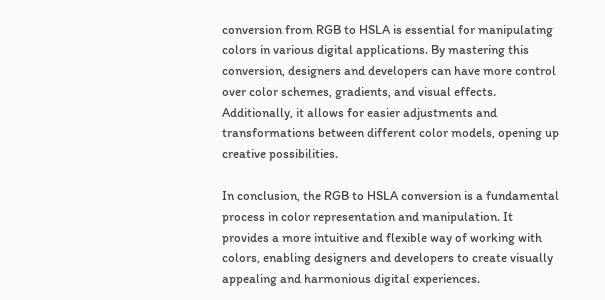conversion from RGB to HSLA is essential for manipulating colors in various digital applications. By mastering this conversion, designers and developers can have more control over color schemes, gradients, and visual effects. Additionally, it allows for easier adjustments and transformations between different color models, opening up creative possibilities.

In conclusion, the RGB to HSLA conversion is a fundamental process in color representation and manipulation. It provides a more intuitive and flexible way of working with colors, enabling designers and developers to create visually appealing and harmonious digital experiences.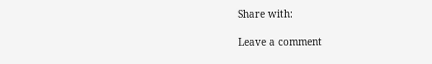Share with:

Leave a comment